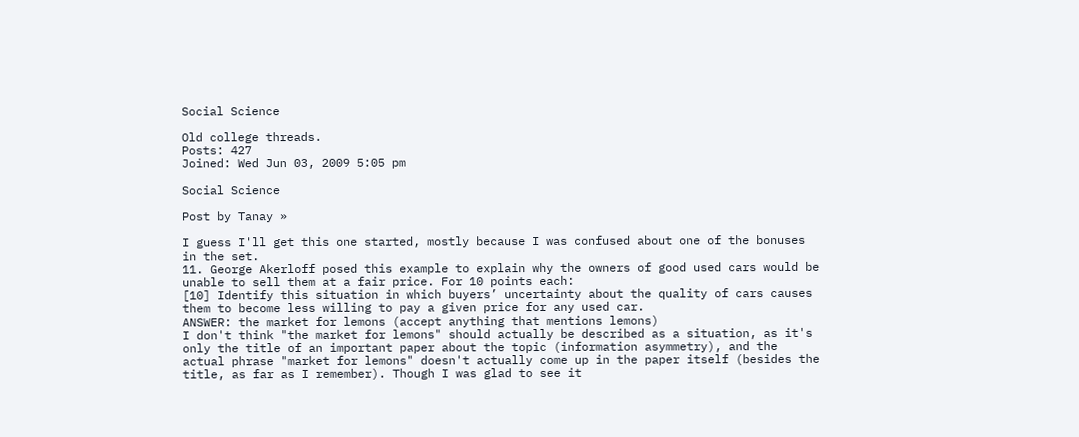Social Science

Old college threads.
Posts: 427
Joined: Wed Jun 03, 2009 5:05 pm

Social Science

Post by Tanay »

I guess I'll get this one started, mostly because I was confused about one of the bonuses in the set.
11. George Akerloff posed this example to explain why the owners of good used cars would be unable to sell them at a fair price. For 10 points each:
[10] Identify this situation in which buyers’ uncertainty about the quality of cars causes them to become less willing to pay a given price for any used car.
ANSWER: the market for lemons (accept anything that mentions lemons)
I don't think "the market for lemons" should actually be described as a situation, as it's only the title of an important paper about the topic (information asymmetry), and the actual phrase "market for lemons" doesn't actually come up in the paper itself (besides the title, as far as I remember). Though I was glad to see it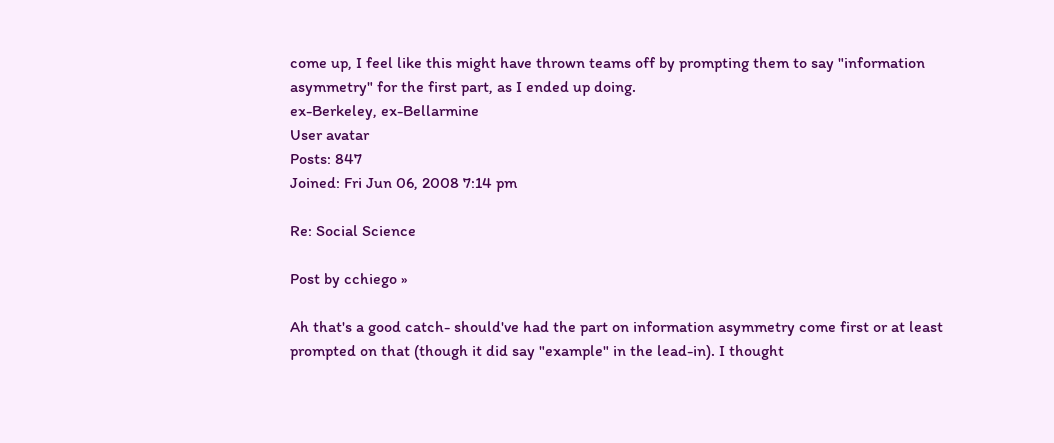come up, I feel like this might have thrown teams off by prompting them to say "information asymmetry" for the first part, as I ended up doing.
ex-Berkeley, ex-Bellarmine
User avatar
Posts: 847
Joined: Fri Jun 06, 2008 7:14 pm

Re: Social Science

Post by cchiego »

Ah that's a good catch- should've had the part on information asymmetry come first or at least prompted on that (though it did say "example" in the lead-in). I thought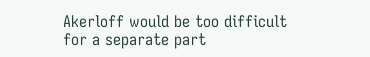Akerloff would be too difficult for a separate part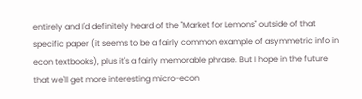entirely and I'd definitely heard of the "Market for Lemons" outside of that specific paper (it seems to be a fairly common example of asymmetric info in econ textbooks), plus it's a fairly memorable phrase. But I hope in the future that we'll get more interesting micro-econ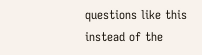questions like this instead of the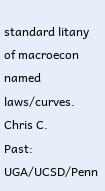standard litany of macroecon named laws/curves.
Chris C.
Past: UGA/UCSD/Penn